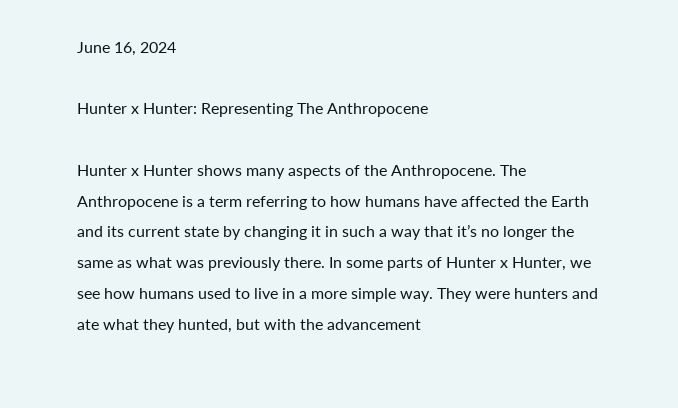June 16, 2024

Hunter x Hunter: Representing The Anthropocene

Hunter x Hunter shows many aspects of the Anthropocene. The Anthropocene is a term referring to how humans have affected the Earth and its current state by changing it in such a way that it’s no longer the same as what was previously there. In some parts of Hunter x Hunter, we see how humans used to live in a more simple way. They were hunters and ate what they hunted, but with the advancement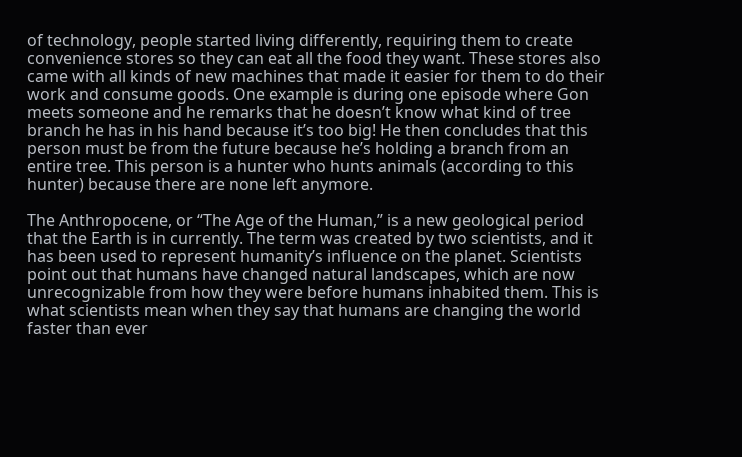of technology, people started living differently, requiring them to create convenience stores so they can eat all the food they want. These stores also came with all kinds of new machines that made it easier for them to do their work and consume goods. One example is during one episode where Gon meets someone and he remarks that he doesn’t know what kind of tree branch he has in his hand because it’s too big! He then concludes that this person must be from the future because he’s holding a branch from an entire tree. This person is a hunter who hunts animals (according to this hunter) because there are none left anymore.

The Anthropocene, or “The Age of the Human,” is a new geological period that the Earth is in currently. The term was created by two scientists, and it has been used to represent humanity’s influence on the planet. Scientists point out that humans have changed natural landscapes, which are now unrecognizable from how they were before humans inhabited them. This is what scientists mean when they say that humans are changing the world faster than ever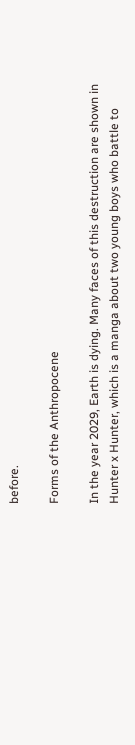before.

Forms of the Anthropocene

In the year 2029, Earth is dying. Many faces of this destruction are shown in Hunter x Hunter, which is a manga about two young boys who battle to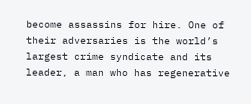become assassins for hire. One of their adversaries is the world’s largest crime syndicate and its leader, a man who has regenerative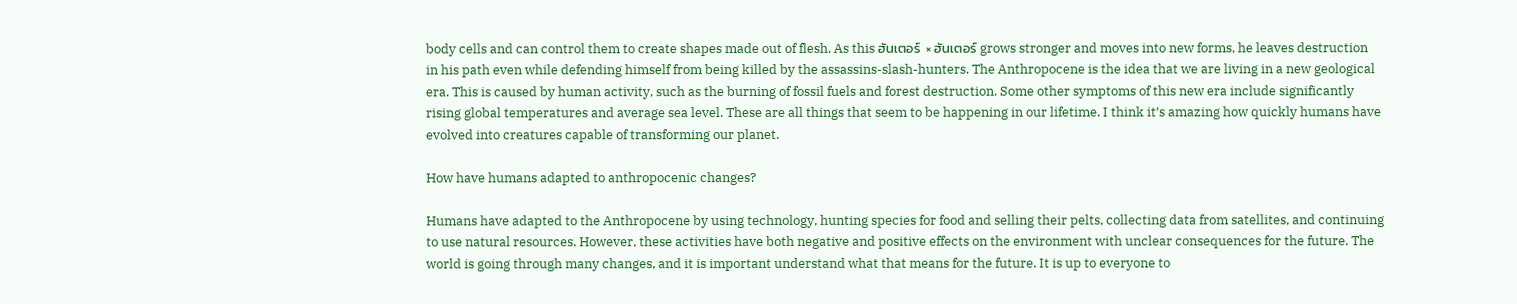body cells and can control them to create shapes made out of flesh. As this ฮันเตอร์  × ฮันเตอร์ grows stronger and moves into new forms, he leaves destruction in his path even while defending himself from being killed by the assassins-slash-hunters. The Anthropocene is the idea that we are living in a new geological era. This is caused by human activity, such as the burning of fossil fuels and forest destruction. Some other symptoms of this new era include significantly rising global temperatures and average sea level. These are all things that seem to be happening in our lifetime. I think it’s amazing how quickly humans have evolved into creatures capable of transforming our planet.

How have humans adapted to anthropocenic changes?

Humans have adapted to the Anthropocene by using technology, hunting species for food and selling their pelts, collecting data from satellites, and continuing to use natural resources. However, these activities have both negative and positive effects on the environment with unclear consequences for the future. The world is going through many changes, and it is important understand what that means for the future. It is up to everyone to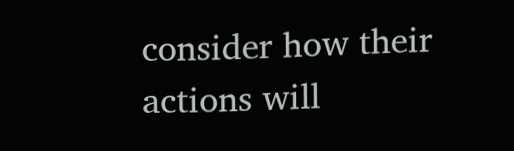consider how their actions will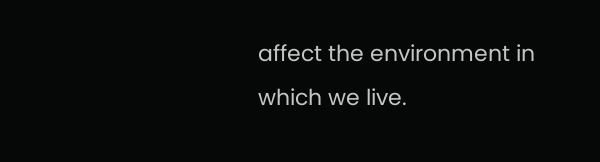affect the environment in which we live.